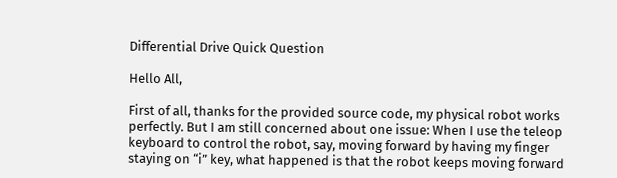Differential Drive Quick Question

Hello All,

First of all, thanks for the provided source code, my physical robot works perfectly. But I am still concerned about one issue: When I use the teleop keyboard to control the robot, say, moving forward by having my finger staying on “i” key, what happened is that the robot keeps moving forward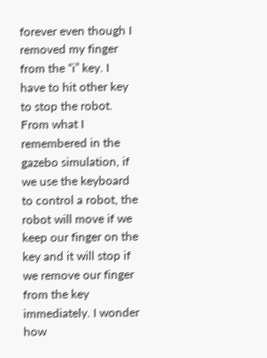forever even though I removed my finger from the “i” key. I have to hit other key to stop the robot. From what I remembered in the gazebo simulation, if we use the keyboard to control a robot, the robot will move if we keep our finger on the key and it will stop if we remove our finger from the key immediately. I wonder how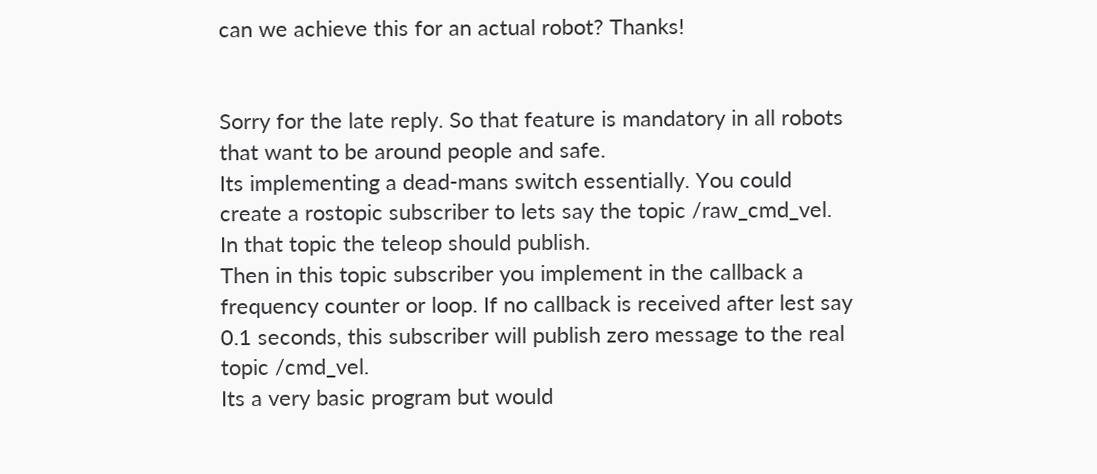can we achieve this for an actual robot? Thanks!


Sorry for the late reply. So that feature is mandatory in all robots that want to be around people and safe.
Its implementing a dead-mans switch essentially. You could create a rostopic subscriber to lets say the topic /raw_cmd_vel. In that topic the teleop should publish.
Then in this topic subscriber you implement in the callback a frequency counter or loop. If no callback is received after lest say 0.1 seconds, this subscriber will publish zero message to the real topic /cmd_vel.
Its a very basic program but would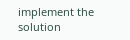implement the solution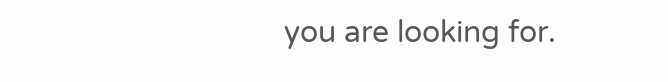you are looking for.